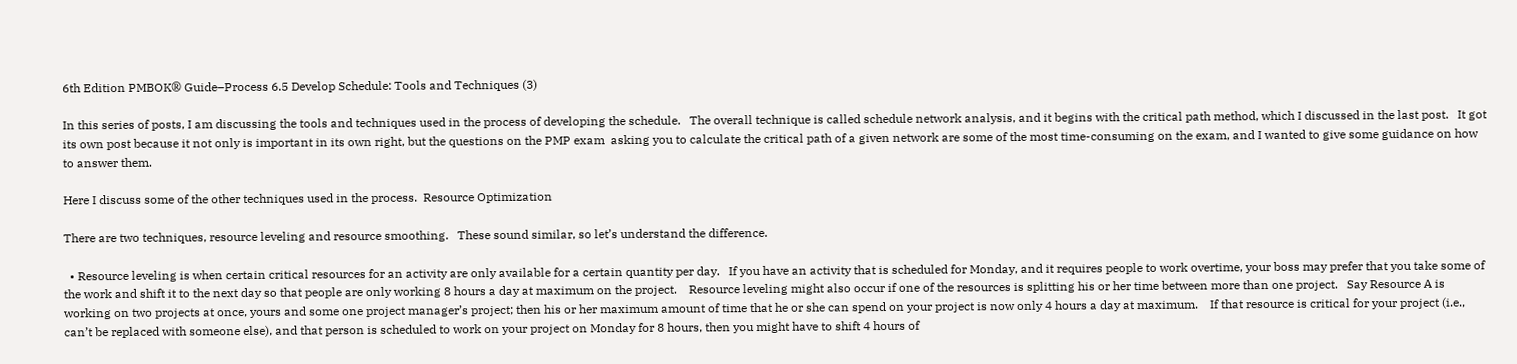6th Edition PMBOK® Guide–Process 6.5 Develop Schedule: Tools and Techniques (3)

In this series of posts, I am discussing the tools and techniques used in the process of developing the schedule.   The overall technique is called schedule network analysis, and it begins with the critical path method, which I discussed in the last post.   It got its own post because it not only is important in its own right, but the questions on the PMP exam  asking you to calculate the critical path of a given network are some of the most time-consuming on the exam, and I wanted to give some guidance on how to answer them.

Here I discuss some of the other techniques used in the process.  Resource Optimization

There are two techniques, resource leveling and resource smoothing.   These sound similar, so let’s understand the difference.

  • Resource leveling is when certain critical resources for an activity are only available for a certain quantity per day.   If you have an activity that is scheduled for Monday, and it requires people to work overtime, your boss may prefer that you take some of the work and shift it to the next day so that people are only working 8 hours a day at maximum on the project.    Resource leveling might also occur if one of the resources is splitting his or her time between more than one project.   Say Resource A is working on two projects at once, yours and some one project manager’s project; then his or her maximum amount of time that he or she can spend on your project is now only 4 hours a day at maximum.    If that resource is critical for your project (i.e., can’t be replaced with someone else), and that person is scheduled to work on your project on Monday for 8 hours, then you might have to shift 4 hours of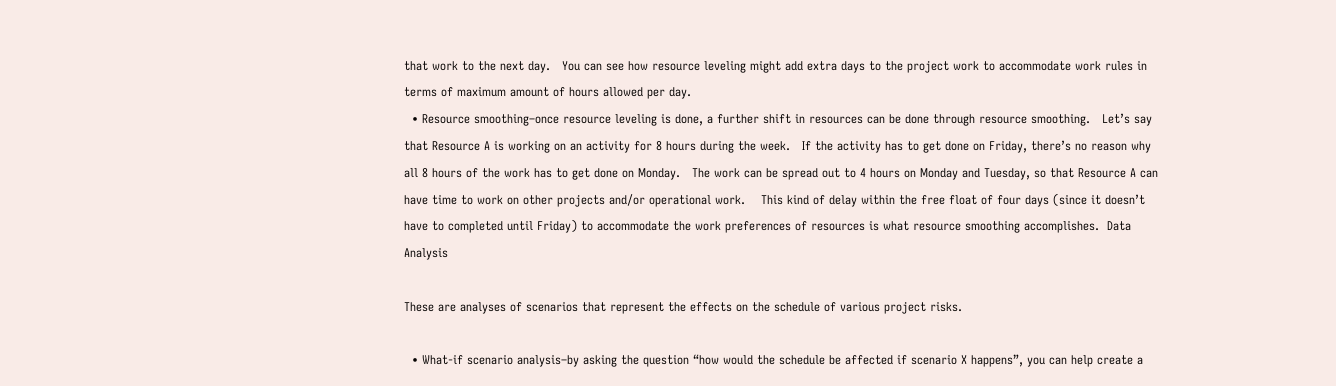that work to the next day.   You can see how resource leveling might add extra days to the project work to accommodate work rules in terms of maximum amount of hours allowed per day.
  • Resource smoothing–once resource leveling is done, a further shift in resources can be done through resource smoothing.   Let’s say that Resource A is working on an activity for 8 hours during the week.   If the activity has to get done on Friday, there’s no reason why all 8 hours of the work has to get done on Monday.   The work can be spread out to 4 hours on Monday and Tuesday, so that Resource A can have time to work on other projects and/or operational work.    This kind of delay within the free float of four days (since it doesn’t have to completed until Friday) to accommodate the work preferences of resources is what resource smoothing accomplishes.  Data Analysis

These are analyses of scenarios that represent the effects on the schedule of various project risks.

  • What-if scenario analysis–by asking the question “how would the schedule be affected if scenario X happens”, you can help create a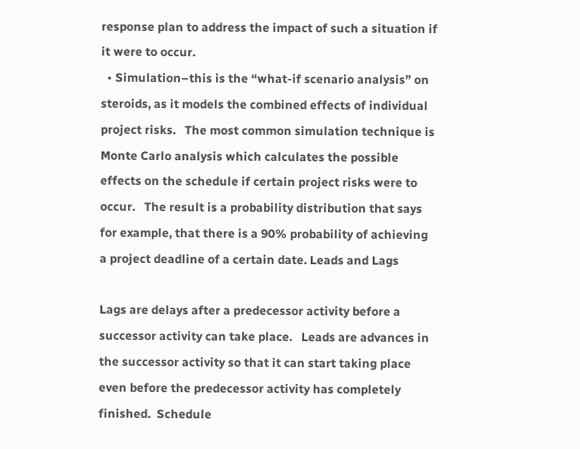response plan to address the impact of such a situation if it were to occur.
  • Simulation–this is the “what-if scenario analysis” on steroids, as it models the combined effects of individual project risks.   The most common simulation technique is Monte Carlo analysis which calculates the possible effects on the schedule if certain project risks were to occur.   The result is a probability distribution that says for example, that there is a 90% probability of achieving a project deadline of a certain date. Leads and Lags

Lags are delays after a predecessor activity before a successor activity can take place.   Leads are advances in the successor activity so that it can start taking place even before the predecessor activity has completely finished.  Schedule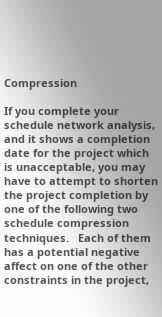Compression

If you complete your schedule network analysis, and it shows a completion date for the project which is unacceptable, you may have to attempt to shorten the project completion by one of the following two schedule compression techniques.   Each of them has a potential negative affect on one of the other constraints in the project,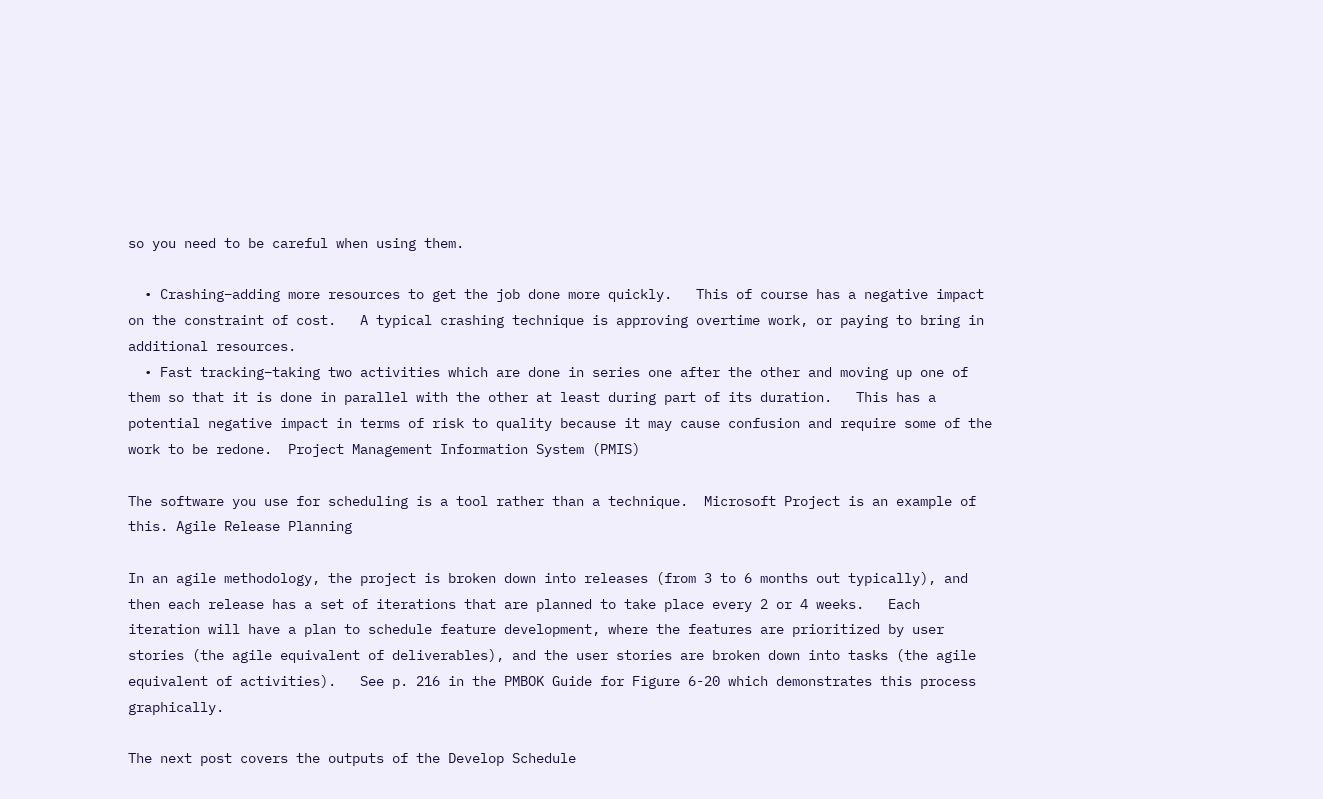so you need to be careful when using them.

  • Crashing–adding more resources to get the job done more quickly.   This of course has a negative impact on the constraint of cost.   A typical crashing technique is approving overtime work, or paying to bring in additional resources.
  • Fast tracking–taking two activities which are done in series one after the other and moving up one of them so that it is done in parallel with the other at least during part of its duration.   This has a potential negative impact in terms of risk to quality because it may cause confusion and require some of the work to be redone.  Project Management Information System (PMIS)

The software you use for scheduling is a tool rather than a technique.  Microsoft Project is an example of this. Agile Release Planning

In an agile methodology, the project is broken down into releases (from 3 to 6 months out typically), and then each release has a set of iterations that are planned to take place every 2 or 4 weeks.   Each iteration will have a plan to schedule feature development, where the features are prioritized by user stories (the agile equivalent of deliverables), and the user stories are broken down into tasks (the agile equivalent of activities).   See p. 216 in the PMBOK Guide for Figure 6-20 which demonstrates this process graphically.

The next post covers the outputs of the Develop Schedule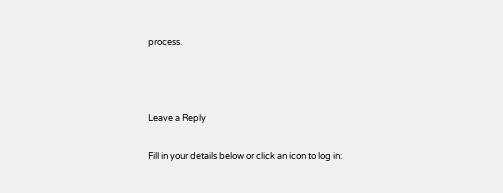process.



Leave a Reply

Fill in your details below or click an icon to log in: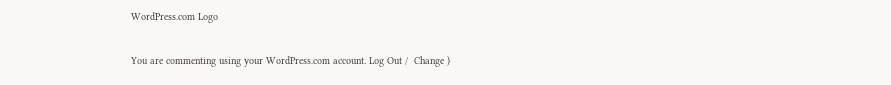WordPress.com Logo

You are commenting using your WordPress.com account. Log Out /  Change )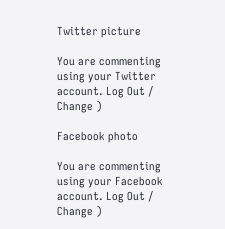Twitter picture

You are commenting using your Twitter account. Log Out /  Change )

Facebook photo

You are commenting using your Facebook account. Log Out /  Change )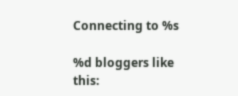Connecting to %s

%d bloggers like this: